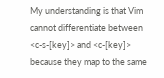My understanding is that Vim cannot differentiate between <c-s-[key]> and <c-[key]> because they map to the same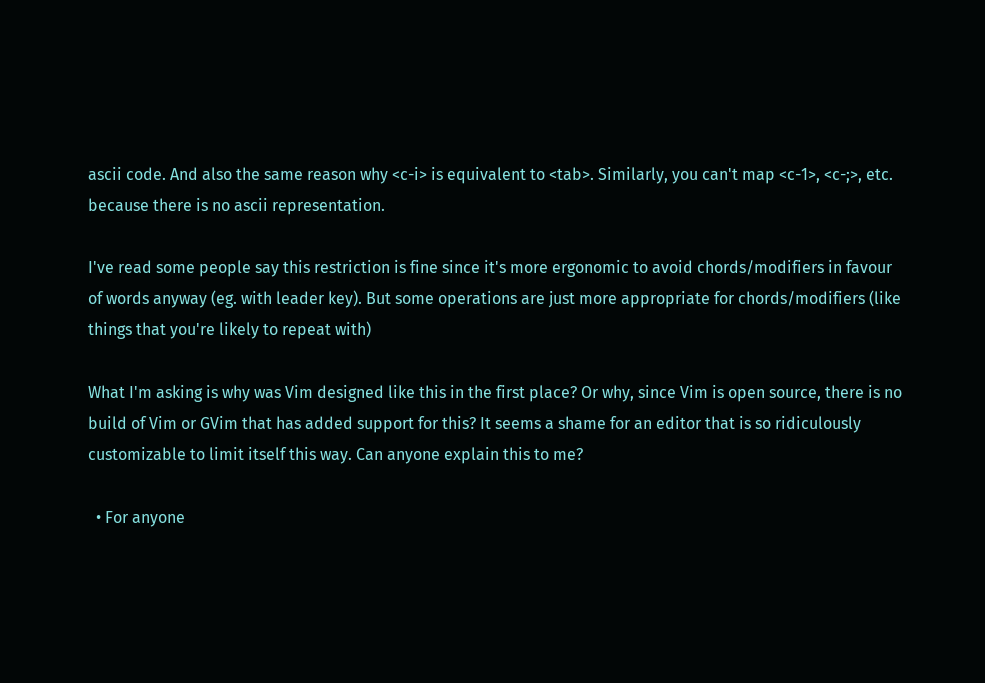ascii code. And also the same reason why <c-i> is equivalent to <tab>. Similarly, you can't map <c-1>, <c-;>, etc. because there is no ascii representation.

I've read some people say this restriction is fine since it's more ergonomic to avoid chords/modifiers in favour of words anyway (eg. with leader key). But some operations are just more appropriate for chords/modifiers (like things that you're likely to repeat with)

What I'm asking is why was Vim designed like this in the first place? Or why, since Vim is open source, there is no build of Vim or GVim that has added support for this? It seems a shame for an editor that is so ridiculously customizable to limit itself this way. Can anyone explain this to me?

  • For anyone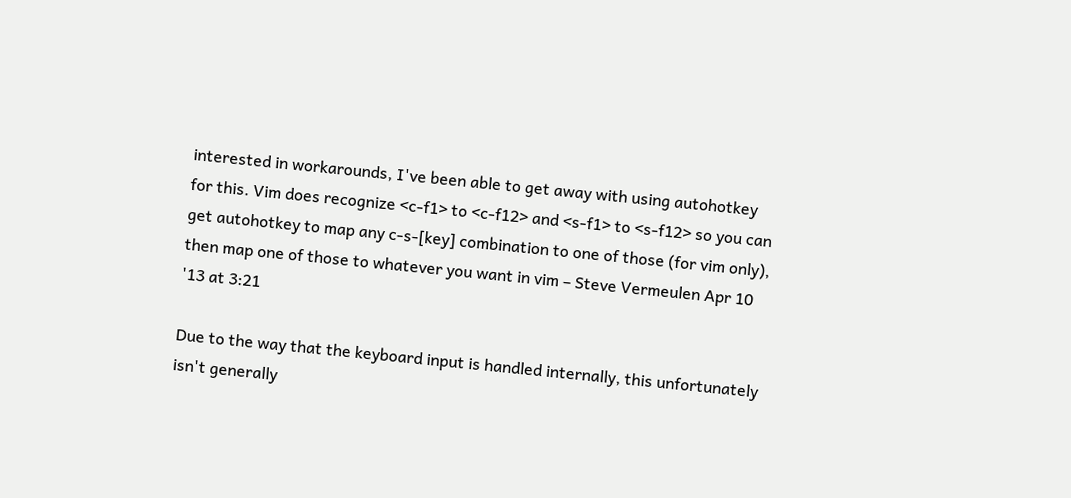interested in workarounds, I've been able to get away with using autohotkey for this. Vim does recognize <c-f1> to <c-f12> and <s-f1> to <s-f12> so you can get autohotkey to map any c-s-[key] combination to one of those (for vim only), then map one of those to whatever you want in vim – Steve Vermeulen Apr 10 '13 at 3:21

Due to the way that the keyboard input is handled internally, this unfortunately isn't generally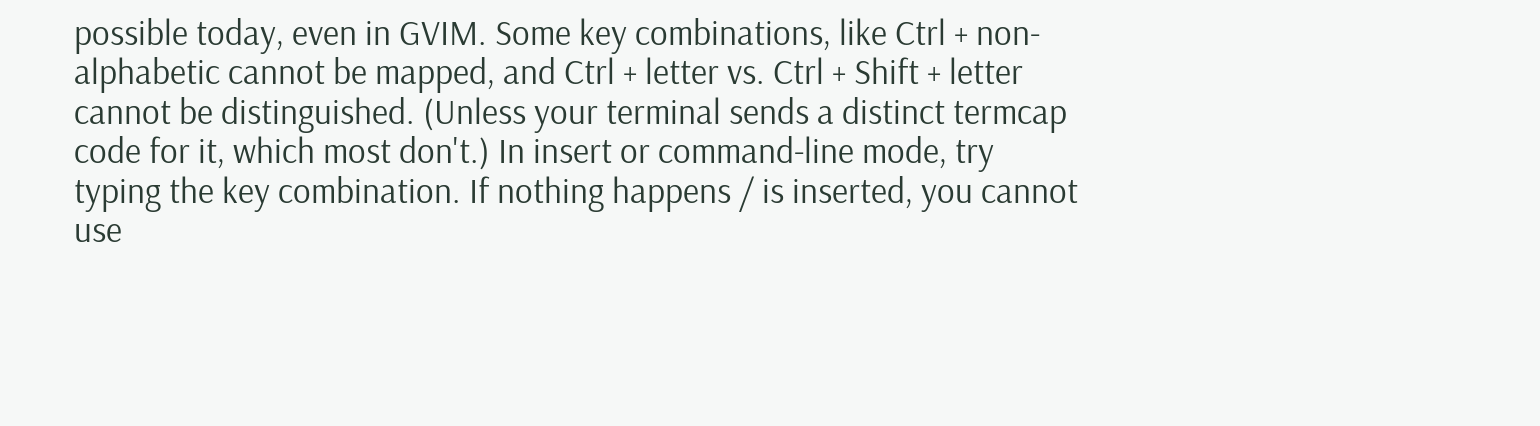possible today, even in GVIM. Some key combinations, like Ctrl + non-alphabetic cannot be mapped, and Ctrl + letter vs. Ctrl + Shift + letter cannot be distinguished. (Unless your terminal sends a distinct termcap code for it, which most don't.) In insert or command-line mode, try typing the key combination. If nothing happens / is inserted, you cannot use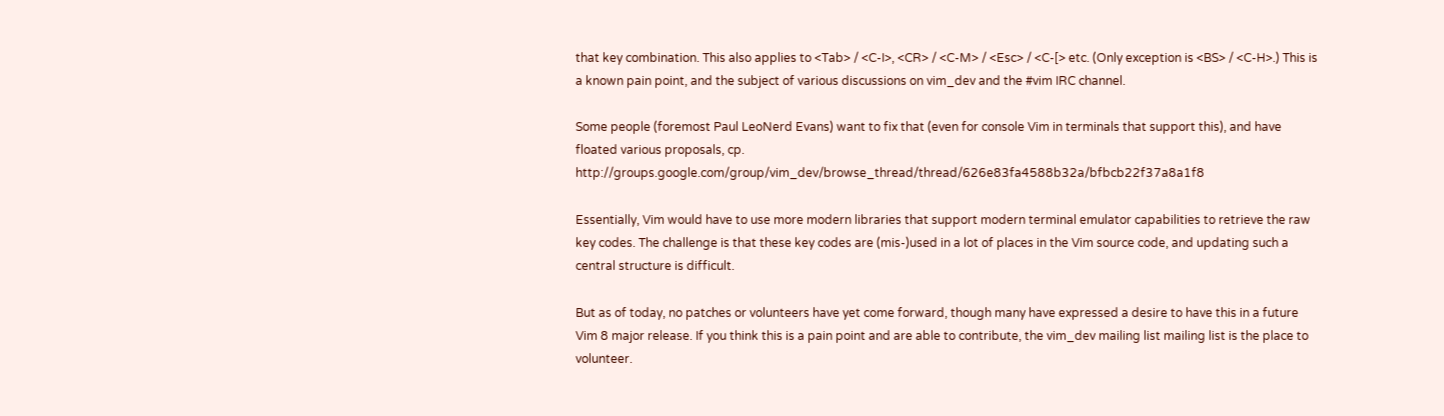that key combination. This also applies to <Tab> / <C-I>, <CR> / <C-M> / <Esc> / <C-[> etc. (Only exception is <BS> / <C-H>.) This is a known pain point, and the subject of various discussions on vim_dev and the #vim IRC channel.

Some people (foremost Paul LeoNerd Evans) want to fix that (even for console Vim in terminals that support this), and have floated various proposals, cp. http://groups.google.com/group/vim_dev/browse_thread/thread/626e83fa4588b32a/bfbcb22f37a8a1f8

Essentially, Vim would have to use more modern libraries that support modern terminal emulator capabilities to retrieve the raw key codes. The challenge is that these key codes are (mis-)used in a lot of places in the Vim source code, and updating such a central structure is difficult.

But as of today, no patches or volunteers have yet come forward, though many have expressed a desire to have this in a future Vim 8 major release. If you think this is a pain point and are able to contribute, the vim_dev mailing list mailing list is the place to volunteer.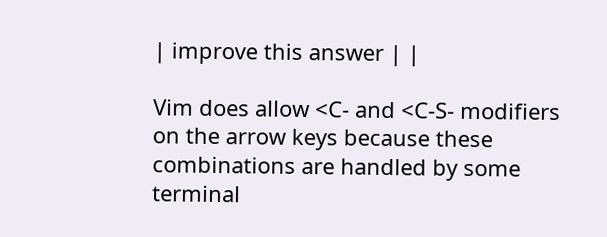| improve this answer | |

Vim does allow <C- and <C-S- modifiers on the arrow keys because these combinations are handled by some terminal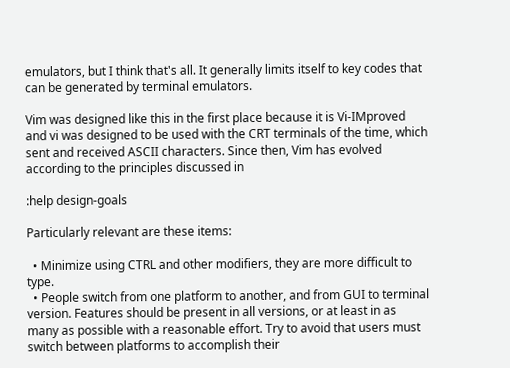emulators, but I think that's all. It generally limits itself to key codes that can be generated by terminal emulators.

Vim was designed like this in the first place because it is Vi-IMproved and vi was designed to be used with the CRT terminals of the time, which sent and received ASCII characters. Since then, Vim has evolved according to the principles discussed in

:help design-goals

Particularly relevant are these items:

  • Minimize using CTRL and other modifiers, they are more difficult to type.
  • People switch from one platform to another, and from GUI to terminal version. Features should be present in all versions, or at least in as many as possible with a reasonable effort. Try to avoid that users must switch between platforms to accomplish their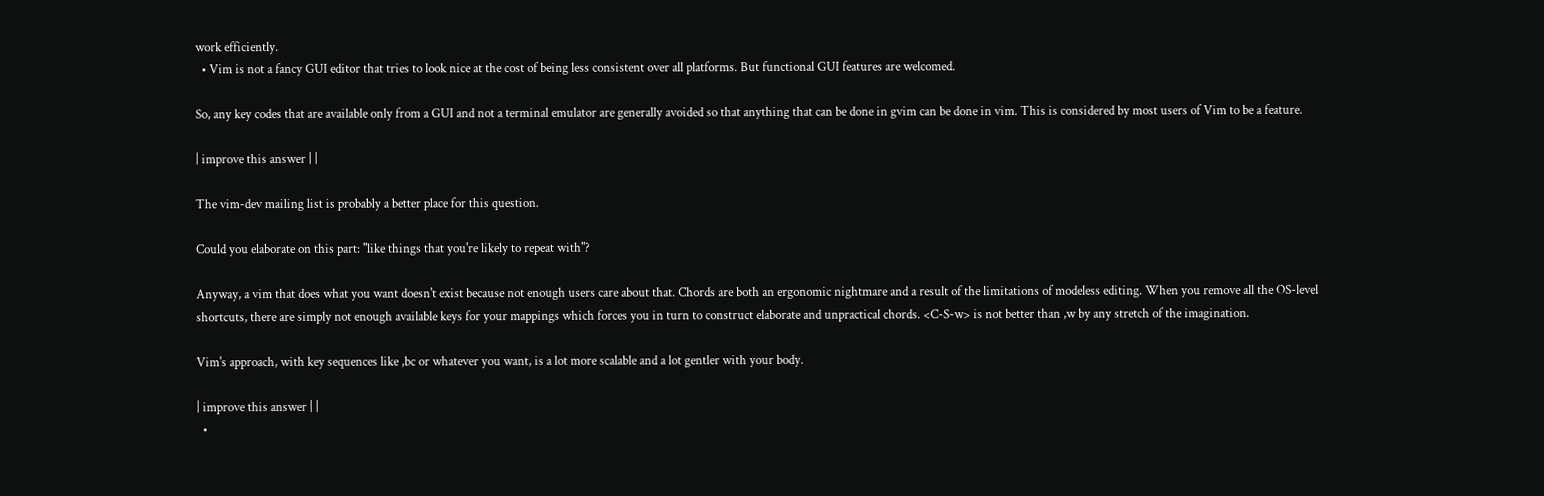work efficiently.
  • Vim is not a fancy GUI editor that tries to look nice at the cost of being less consistent over all platforms. But functional GUI features are welcomed.

So, any key codes that are available only from a GUI and not a terminal emulator are generally avoided so that anything that can be done in gvim can be done in vim. This is considered by most users of Vim to be a feature.

| improve this answer | |

The vim-dev mailing list is probably a better place for this question.

Could you elaborate on this part: "like things that you're likely to repeat with"?

Anyway, a vim that does what you want doesn't exist because not enough users care about that. Chords are both an ergonomic nightmare and a result of the limitations of modeless editing. When you remove all the OS-level shortcuts, there are simply not enough available keys for your mappings which forces you in turn to construct elaborate and unpractical chords. <C-S-w> is not better than ,w by any stretch of the imagination.

Vim's approach, with key sequences like ,bc or whatever you want, is a lot more scalable and a lot gentler with your body.

| improve this answer | |
  •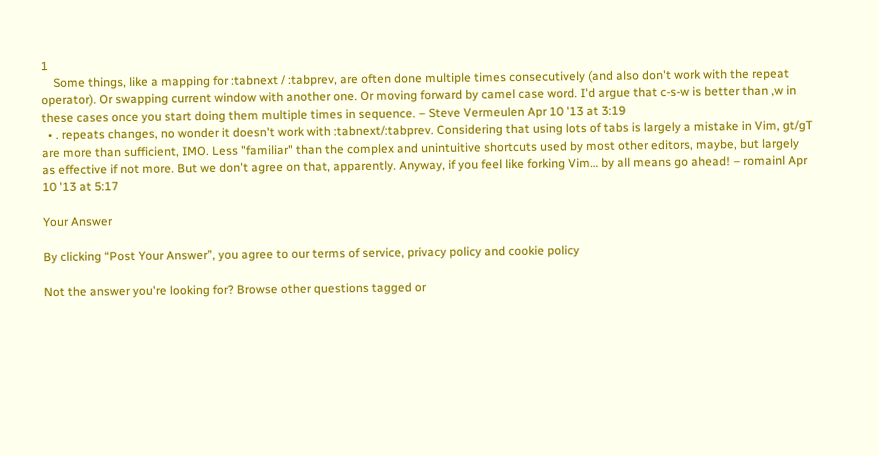1
    Some things, like a mapping for :tabnext / :tabprev, are often done multiple times consecutively (and also don't work with the repeat operator). Or swapping current window with another one. Or moving forward by camel case word. I'd argue that c-s-w is better than ,w in these cases once you start doing them multiple times in sequence. – Steve Vermeulen Apr 10 '13 at 3:19
  • . repeats changes, no wonder it doesn't work with :tabnext/:tabprev. Considering that using lots of tabs is largely a mistake in Vim, gt/gT are more than sufficient, IMO. Less "familiar" than the complex and unintuitive shortcuts used by most other editors, maybe, but largely as effective if not more. But we don't agree on that, apparently. Anyway, if you feel like forking Vim… by all means go ahead! – romainl Apr 10 '13 at 5:17

Your Answer

By clicking “Post Your Answer”, you agree to our terms of service, privacy policy and cookie policy

Not the answer you're looking for? Browse other questions tagged or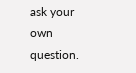ask your own question.